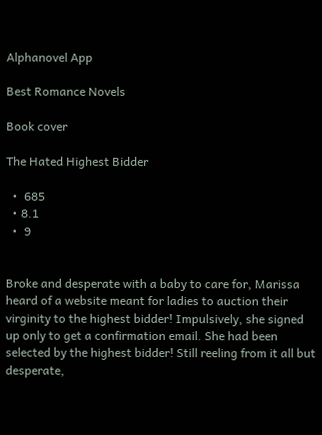Alphanovel App

Best Romance Novels

Book cover

The Hated Highest Bidder

  •  685
  • 8.1
  •  9


Broke and desperate with a baby to care for, Marissa heard of a website meant for ladies to auction their virginity to the highest bidder! Impulsively, she signed up only to get a confirmation email. She had been selected by the highest bidder! Still reeling from it all but desperate,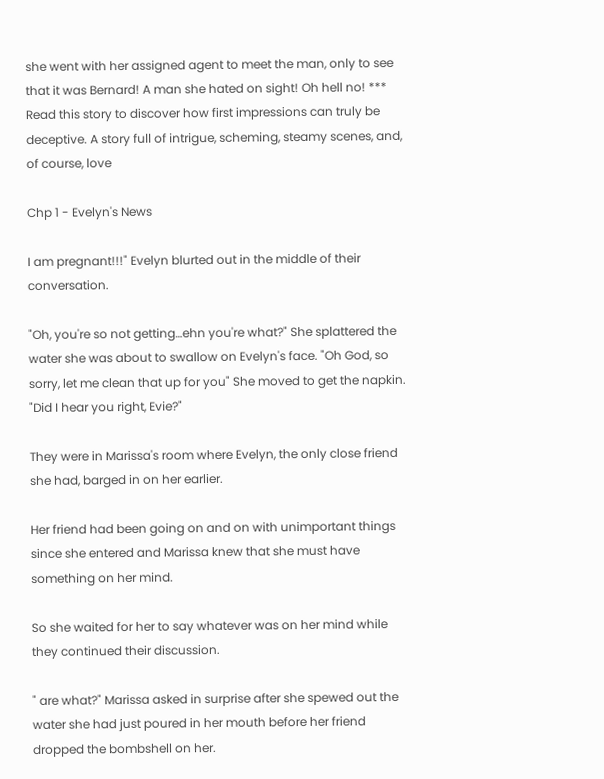she went with her assigned agent to meet the man, only to see that it was Bernard! A man she hated on sight! Oh hell no! *** Read this story to discover how first impressions can truly be deceptive. A story full of intrigue, scheming, steamy scenes, and, of course, love

Chp 1 - Evelyn's News

I am pregnant!!!" Evelyn blurted out in the middle of their conversation.

"Oh, you're so not getting…ehn you're what?" She splattered the water she was about to swallow on Evelyn's face. "Oh God, so sorry, let me clean that up for you" She moved to get the napkin. "Did I hear you right, Evie?"

They were in Marissa's room where Evelyn, the only close friend she had, barged in on her earlier.

Her friend had been going on and on with unimportant things since she entered and Marissa knew that she must have something on her mind.

So she waited for her to say whatever was on her mind while they continued their discussion.

" are what?" Marissa asked in surprise after she spewed out the water she had just poured in her mouth before her friend dropped the bombshell on her.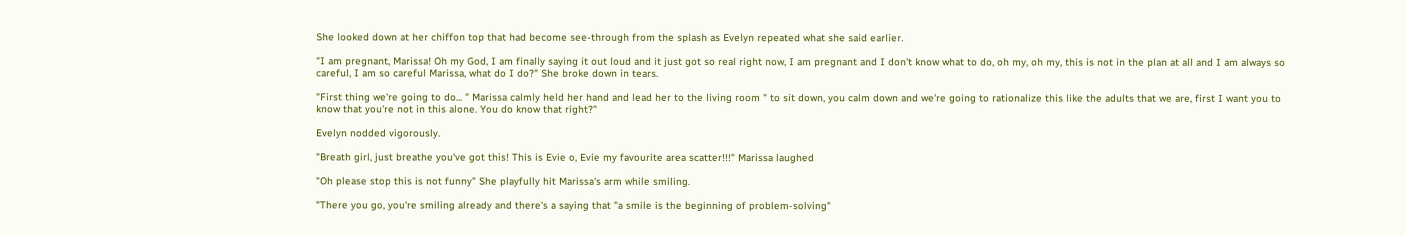She looked down at her chiffon top that had become see-through from the splash as Evelyn repeated what she said earlier.

"I am pregnant, Marissa! Oh my God, I am finally saying it out loud and it just got so real right now, I am pregnant and I don't know what to do, oh my, oh my, this is not in the plan at all and I am always so careful, I am so careful Marissa, what do I do?" She broke down in tears.

"First thing we're going to do... " Marissa calmly held her hand and lead her to the living room " to sit down, you calm down and we're going to rationalize this like the adults that we are, first I want you to know that you're not in this alone. You do know that right?"

Evelyn nodded vigorously.

"Breath girl, just breathe you've got this! This is Evie o, Evie my favourite area scatter!!!" Marissa laughed

"Oh please stop this is not funny" She playfully hit Marissa's arm while smiling.

"There you go, you're smiling already and there's a saying that "a smile is the beginning of problem-solving"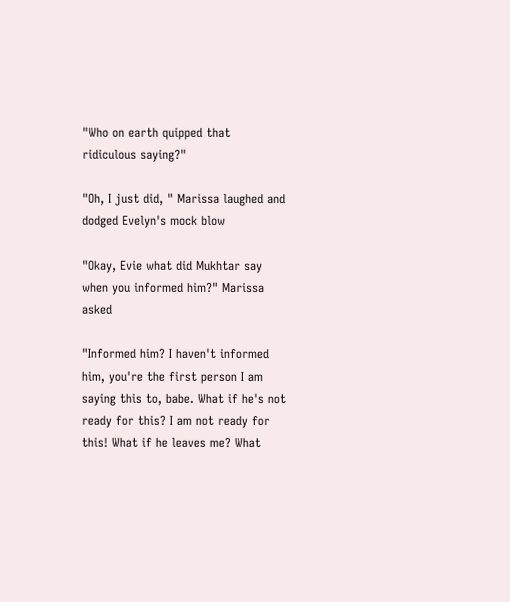"Who on earth quipped that ridiculous saying?"

"Oh, I just did, " Marissa laughed and dodged Evelyn's mock blow

"Okay, Evie what did Mukhtar say when you informed him?" Marissa asked

"Informed him? I haven't informed him, you're the first person I am saying this to, babe. What if he's not ready for this? I am not ready for this! What if he leaves me? What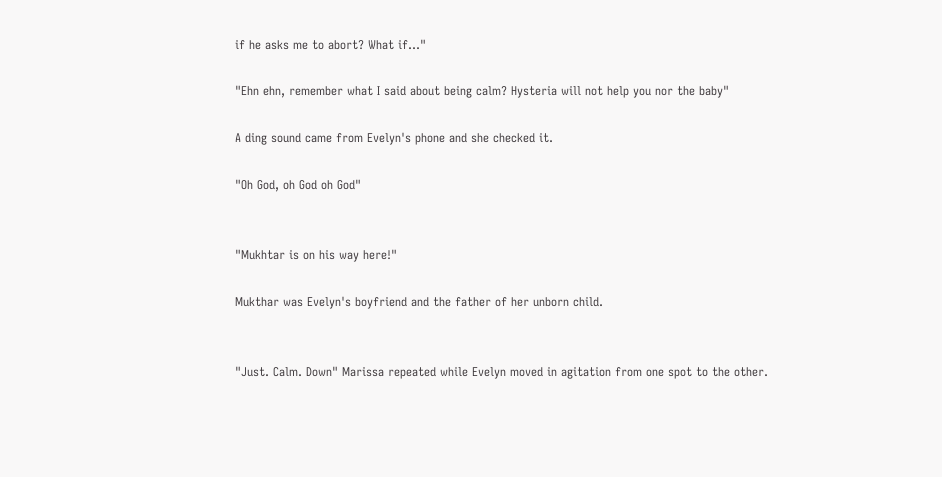if he asks me to abort? What if…"

"Ehn ehn, remember what I said about being calm? Hysteria will not help you nor the baby"

A ding sound came from Evelyn's phone and she checked it.

"Oh God, oh God oh God"


"Mukhtar is on his way here!"

Mukthar was Evelyn's boyfriend and the father of her unborn child.


"Just. Calm. Down" Marissa repeated while Evelyn moved in agitation from one spot to the other.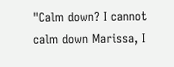"Calm down? I cannot calm down Marissa, I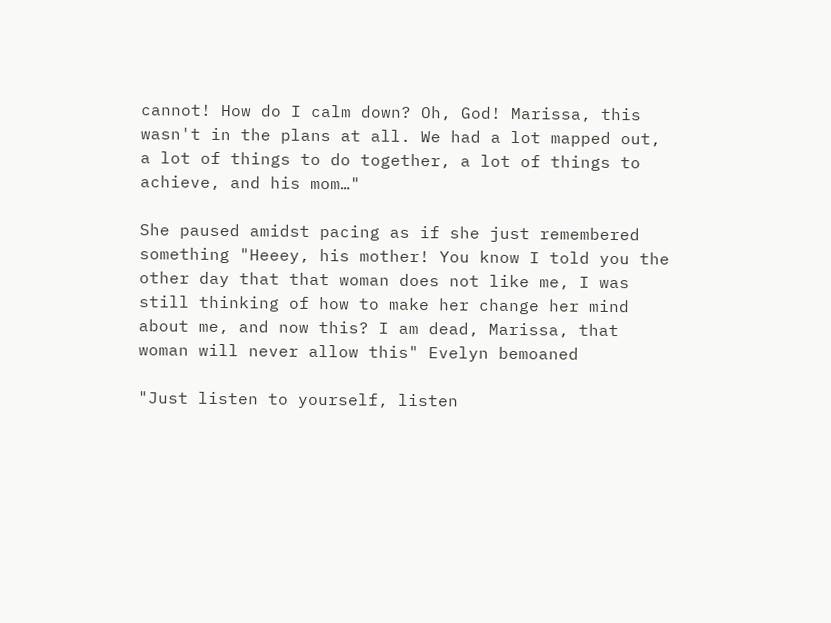cannot! How do I calm down? Oh, God! Marissa, this wasn't in the plans at all. We had a lot mapped out, a lot of things to do together, a lot of things to achieve, and his mom…"

She paused amidst pacing as if she just remembered something "Heeey, his mother! You know I told you the other day that that woman does not like me, I was still thinking of how to make her change her mind about me, and now this? I am dead, Marissa, that woman will never allow this" Evelyn bemoaned

"Just listen to yourself, listen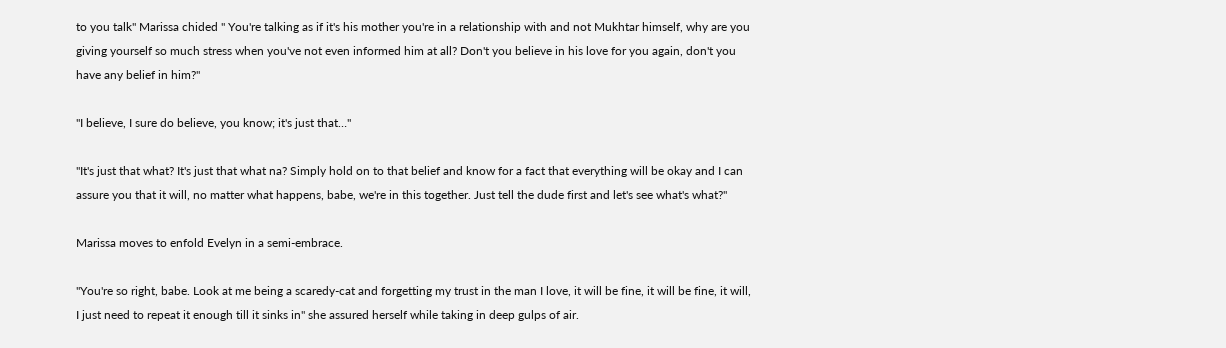to you talk" Marissa chided " You're talking as if it's his mother you're in a relationship with and not Mukhtar himself, why are you giving yourself so much stress when you've not even informed him at all? Don't you believe in his love for you again, don't you have any belief in him?"

"I believe, I sure do believe, you know; it's just that…"

"It's just that what? It's just that what na? Simply hold on to that belief and know for a fact that everything will be okay and I can assure you that it will, no matter what happens, babe, we're in this together. Just tell the dude first and let's see what's what?"

Marissa moves to enfold Evelyn in a semi-embrace.

"You're so right, babe. Look at me being a scaredy-cat and forgetting my trust in the man I love, it will be fine, it will be fine, it will, I just need to repeat it enough till it sinks in" she assured herself while taking in deep gulps of air.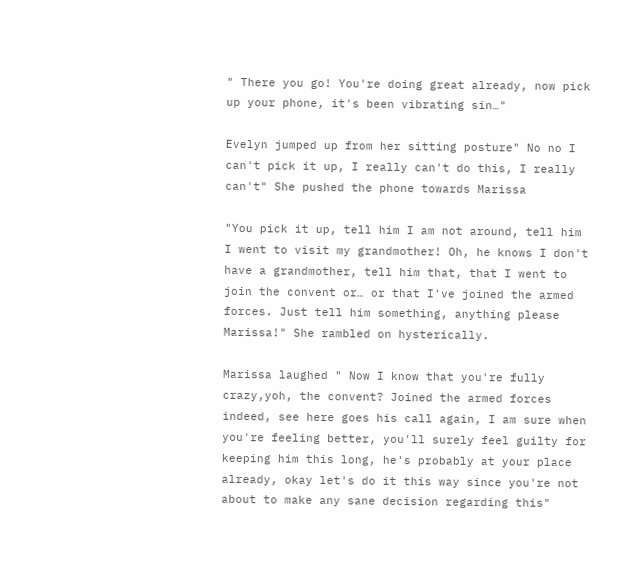" There you go! You're doing great already, now pick up your phone, it's been vibrating sin…"

Evelyn jumped up from her sitting posture" No no I can't pick it up, I really can't do this, I really can't" She pushed the phone towards Marissa

"You pick it up, tell him I am not around, tell him I went to visit my grandmother! Oh, he knows I don't have a grandmother, tell him that, that I went to join the convent or… or that I've joined the armed forces. Just tell him something, anything please Marissa!" She rambled on hysterically.

Marissa laughed " Now I know that you're fully crazy,yoh, the convent? Joined the armed forces indeed, see here goes his call again, I am sure when you're feeling better, you'll surely feel guilty for keeping him this long, he's probably at your place already, okay let's do it this way since you're not about to make any sane decision regarding this"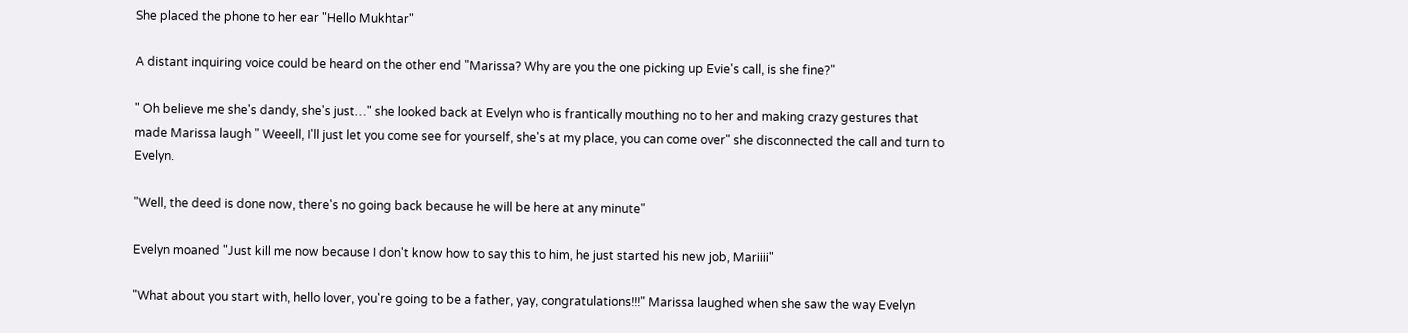She placed the phone to her ear "Hello Mukhtar"

A distant inquiring voice could be heard on the other end "Marissa? Why are you the one picking up Evie's call, is she fine?"

" Oh believe me she's dandy, she's just…" she looked back at Evelyn who is frantically mouthing no to her and making crazy gestures that made Marissa laugh " Weeell, I'll just let you come see for yourself, she's at my place, you can come over" she disconnected the call and turn to Evelyn.

"Well, the deed is done now, there's no going back because he will be here at any minute"

Evelyn moaned "Just kill me now because I don't know how to say this to him, he just started his new job, Mariiii"

"What about you start with, hello lover, you're going to be a father, yay, congratulations!!!" Marissa laughed when she saw the way Evelyn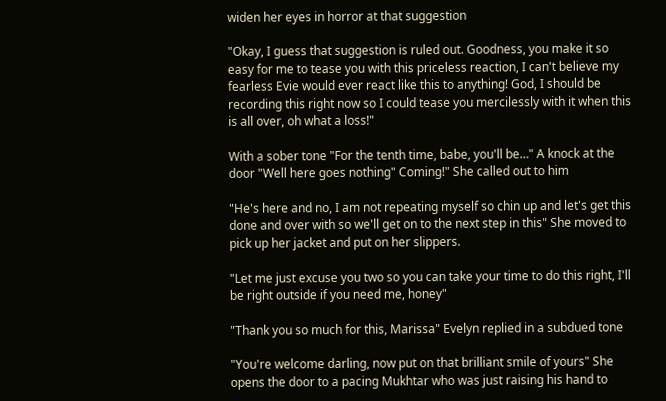widen her eyes in horror at that suggestion

"Okay, I guess that suggestion is ruled out. Goodness, you make it so easy for me to tease you with this priceless reaction, I can't believe my fearless Evie would ever react like this to anything! God, I should be recording this right now so I could tease you mercilessly with it when this is all over, oh what a loss!"

With a sober tone "For the tenth time, babe, you'll be…" A knock at the door "Well here goes nothing" Coming!" She called out to him

"He's here and no, I am not repeating myself so chin up and let's get this done and over with so we'll get on to the next step in this" She moved to pick up her jacket and put on her slippers.

"Let me just excuse you two so you can take your time to do this right, I'll be right outside if you need me, honey"

"Thank you so much for this, Marissa" Evelyn replied in a subdued tone

"You're welcome darling, now put on that brilliant smile of yours" She opens the door to a pacing Mukhtar who was just raising his hand to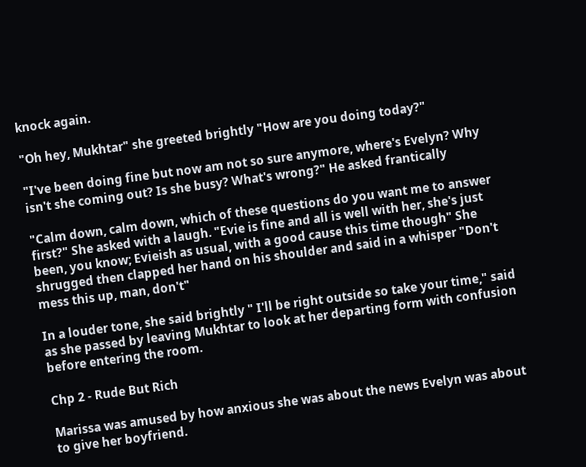knock again.

"Oh hey, Mukhtar" she greeted brightly "How are you doing today?"

"I've been doing fine but now am not so sure anymore, where's Evelyn? Why isn't she coming out? Is she busy? What's wrong?" He asked frantically

"Calm down, calm down, which of these questions do you want me to answer first?" She asked with a laugh. "Evie is fine and all is well with her, she's just been, you know; Evieish as usual, with a good cause this time though" She shrugged then clapped her hand on his shoulder and said in a whisper "Don't mess this up, man, don't"

In a louder tone, she said brightly " I'll be right outside so take your time," said as she passed by leaving Mukhtar to look at her departing form with confusion before entering the room.

Chp 2 - Rude But Rich

Marissa was amused by how anxious she was about the news Evelyn was about to give her boyfriend.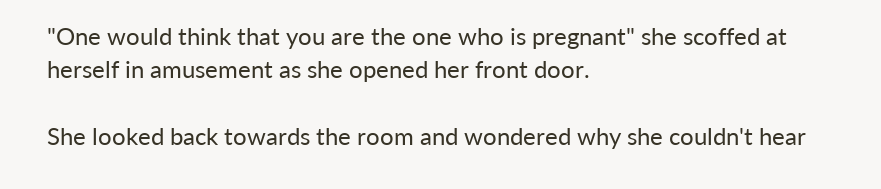"One would think that you are the one who is pregnant" she scoffed at herself in amusement as she opened her front door.

She looked back towards the room and wondered why she couldn't hear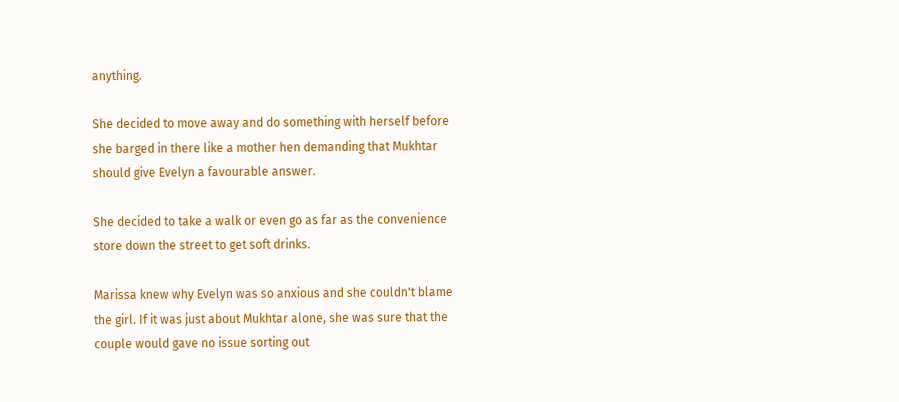anything.

She decided to move away and do something with herself before she barged in there like a mother hen demanding that Mukhtar should give Evelyn a favourable answer.

She decided to take a walk or even go as far as the convenience store down the street to get soft drinks.

Marissa knew why Evelyn was so anxious and she couldn't blame the girl. If it was just about Mukhtar alone, she was sure that the couple would gave no issue sorting out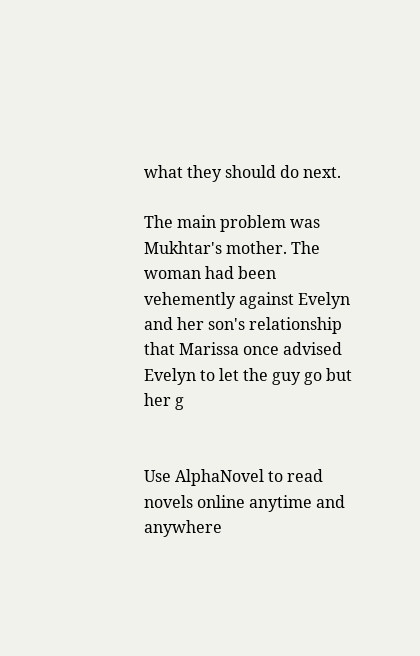what they should do next.

The main problem was Mukhtar's mother. The woman had been vehemently against Evelyn and her son's relationship that Marissa once advised Evelyn to let the guy go but her g


Use AlphaNovel to read novels online anytime and anywhere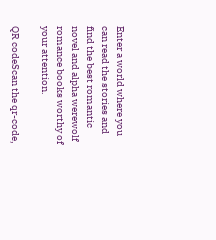Enter a world where you can read the stories and find the best romantic novel and alpha werewolf romance books worthy of your attention.

QR codeScan the qr-code,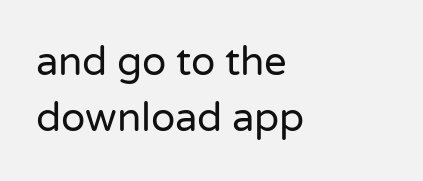and go to the download app